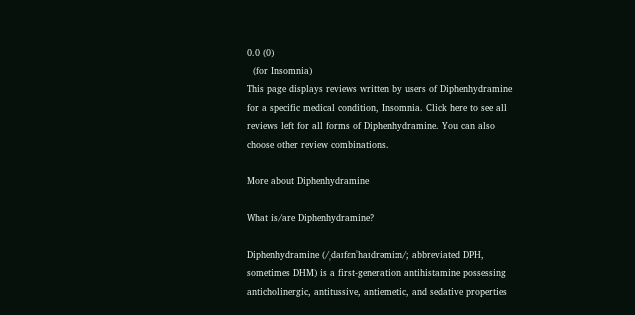0.0 (0)
  (for Insomnia)
This page displays reviews written by users of Diphenhydramine for a specific medical condition, Insomnia. Click here to see all reviews left for all forms of Diphenhydramine. You can also choose other review combinations.

More about Diphenhydramine

What is/are Diphenhydramine?

Diphenhydramine (/ˌdaɪfɛnˈhaɪdrəmiːn/; abbreviated DPH, sometimes DHM) is a first-generation antihistamine possessing anticholinergic, antitussive, antiemetic, and sedative properties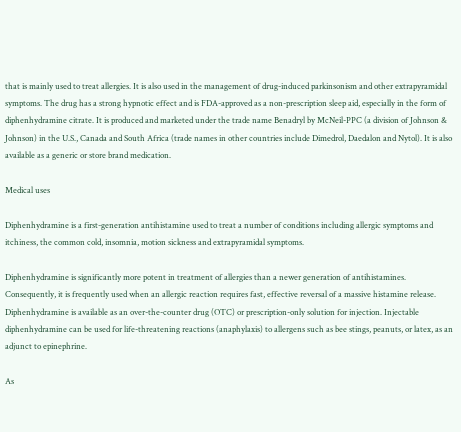that is mainly used to treat allergies. It is also used in the management of drug-induced parkinsonism and other extrapyramidal symptoms. The drug has a strong hypnotic effect and is FDA-approved as a non-prescription sleep aid, especially in the form of diphenhydramine citrate. It is produced and marketed under the trade name Benadryl by McNeil-PPC (a division of Johnson & Johnson) in the U.S., Canada and South Africa (trade names in other countries include Dimedrol, Daedalon and Nytol). It is also available as a generic or store brand medication.

Medical uses

Diphenhydramine is a first-generation antihistamine used to treat a number of conditions including allergic symptoms and itchiness, the common cold, insomnia, motion sickness and extrapyramidal symptoms.

Diphenhydramine is significantly more potent in treatment of allergies than a newer generation of antihistamines. Consequently, it is frequently used when an allergic reaction requires fast, effective reversal of a massive histamine release. Diphenhydramine is available as an over-the-counter drug (OTC) or prescription-only solution for injection. Injectable diphenhydramine can be used for life-threatening reactions (anaphylaxis) to allergens such as bee stings, peanuts, or latex, as an adjunct to epinephrine.

As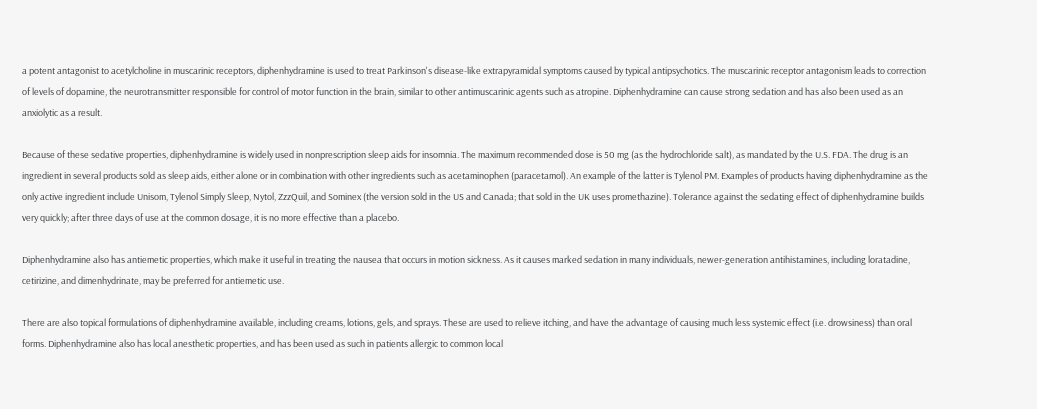a potent antagonist to acetylcholine in muscarinic receptors, diphenhydramine is used to treat Parkinson's disease-like extrapyramidal symptoms caused by typical antipsychotics. The muscarinic receptor antagonism leads to correction of levels of dopamine, the neurotransmitter responsible for control of motor function in the brain, similar to other antimuscarinic agents such as atropine. Diphenhydramine can cause strong sedation and has also been used as an anxiolytic as a result.

Because of these sedative properties, diphenhydramine is widely used in nonprescription sleep aids for insomnia. The maximum recommended dose is 50 mg (as the hydrochloride salt), as mandated by the U.S. FDA. The drug is an ingredient in several products sold as sleep aids, either alone or in combination with other ingredients such as acetaminophen (paracetamol). An example of the latter is Tylenol PM. Examples of products having diphenhydramine as the only active ingredient include Unisom, Tylenol Simply Sleep, Nytol, ZzzQuil, and Sominex (the version sold in the US and Canada; that sold in the UK uses promethazine). Tolerance against the sedating effect of diphenhydramine builds very quickly; after three days of use at the common dosage, it is no more effective than a placebo.

Diphenhydramine also has antiemetic properties, which make it useful in treating the nausea that occurs in motion sickness. As it causes marked sedation in many individuals, newer-generation antihistamines, including loratadine, cetirizine, and dimenhydrinate, may be preferred for antiemetic use.

There are also topical formulations of diphenhydramine available, including creams, lotions, gels, and sprays. These are used to relieve itching, and have the advantage of causing much less systemic effect (i.e. drowsiness) than oral forms. Diphenhydramine also has local anesthetic properties, and has been used as such in patients allergic to common local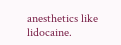anesthetics like lidocaine.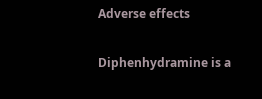Adverse effects

Diphenhydramine is a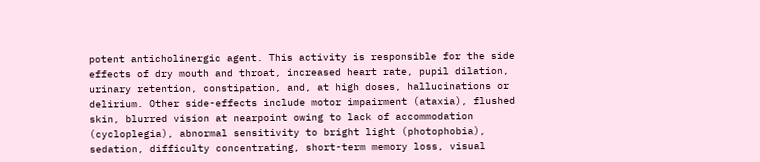potent anticholinergic agent. This activity is responsible for the side effects of dry mouth and throat, increased heart rate, pupil dilation, urinary retention, constipation, and, at high doses, hallucinations or delirium. Other side-effects include motor impairment (ataxia), flushed skin, blurred vision at nearpoint owing to lack of accommodation (cycloplegia), abnormal sensitivity to bright light (photophobia), sedation, difficulty concentrating, short-term memory loss, visual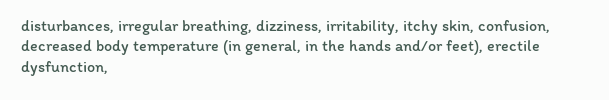disturbances, irregular breathing, dizziness, irritability, itchy skin, confusion, decreased body temperature (in general, in the hands and/or feet), erectile dysfunction,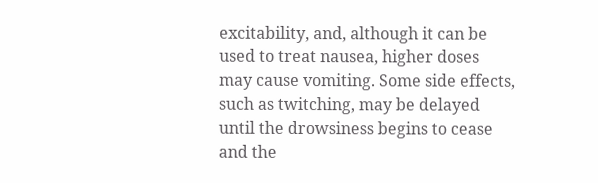excitability, and, although it can be used to treat nausea, higher doses may cause vomiting. Some side effects, such as twitching, may be delayed until the drowsiness begins to cease and the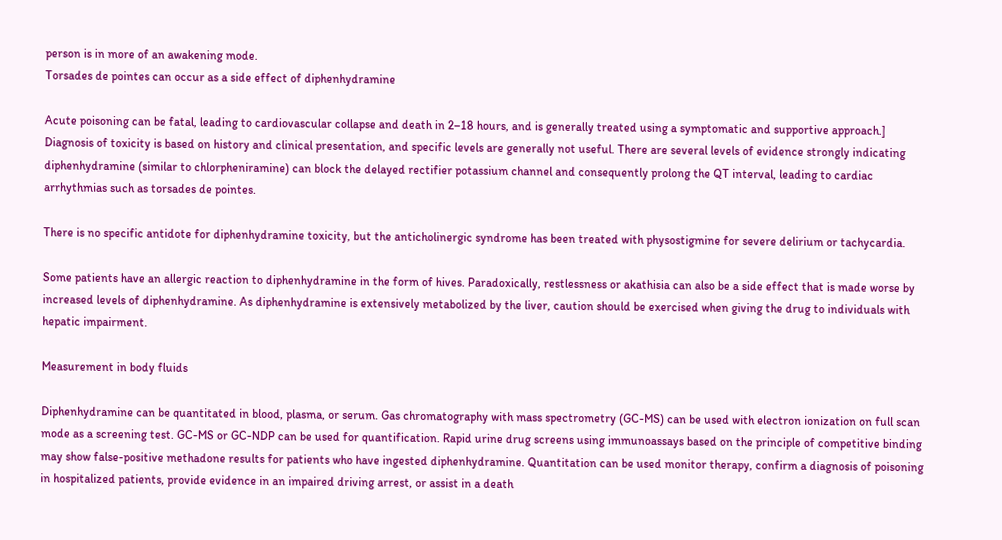person is in more of an awakening mode.
Torsades de pointes can occur as a side effect of diphenhydramine

Acute poisoning can be fatal, leading to cardiovascular collapse and death in 2–18 hours, and is generally treated using a symptomatic and supportive approach.] Diagnosis of toxicity is based on history and clinical presentation, and specific levels are generally not useful. There are several levels of evidence strongly indicating diphenhydramine (similar to chlorpheniramine) can block the delayed rectifier potassium channel and consequently prolong the QT interval, leading to cardiac arrhythmias such as torsades de pointes.

There is no specific antidote for diphenhydramine toxicity, but the anticholinergic syndrome has been treated with physostigmine for severe delirium or tachycardia.

Some patients have an allergic reaction to diphenhydramine in the form of hives. Paradoxically, restlessness or akathisia can also be a side effect that is made worse by increased levels of diphenhydramine. As diphenhydramine is extensively metabolized by the liver, caution should be exercised when giving the drug to individuals with hepatic impairment.

Measurement in body fluids

Diphenhydramine can be quantitated in blood, plasma, or serum. Gas chromatography with mass spectrometry (GC-MS) can be used with electron ionization on full scan mode as a screening test. GC-MS or GC-NDP can be used for quantification. Rapid urine drug screens using immunoassays based on the principle of competitive binding may show false-positive methadone results for patients who have ingested diphenhydramine. Quantitation can be used monitor therapy, confirm a diagnosis of poisoning in hospitalized patients, provide evidence in an impaired driving arrest, or assist in a death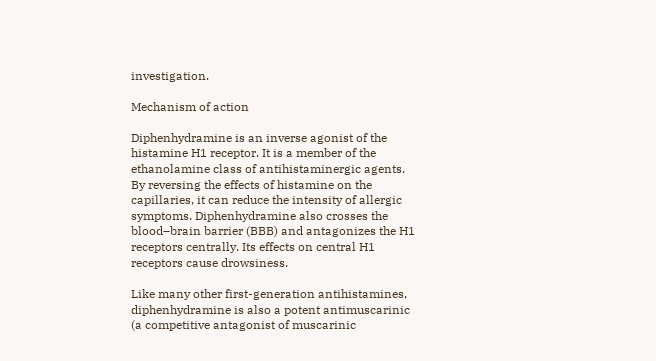investigation.

Mechanism of action

Diphenhydramine is an inverse agonist of the histamine H1 receptor. It is a member of the ethanolamine class of antihistaminergic agents. By reversing the effects of histamine on the capillaries, it can reduce the intensity of allergic symptoms. Diphenhydramine also crosses the blood–brain barrier (BBB) and antagonizes the H1 receptors centrally. Its effects on central H1 receptors cause drowsiness.

Like many other first-generation antihistamines, diphenhydramine is also a potent antimuscarinic (a competitive antagonist of muscarinic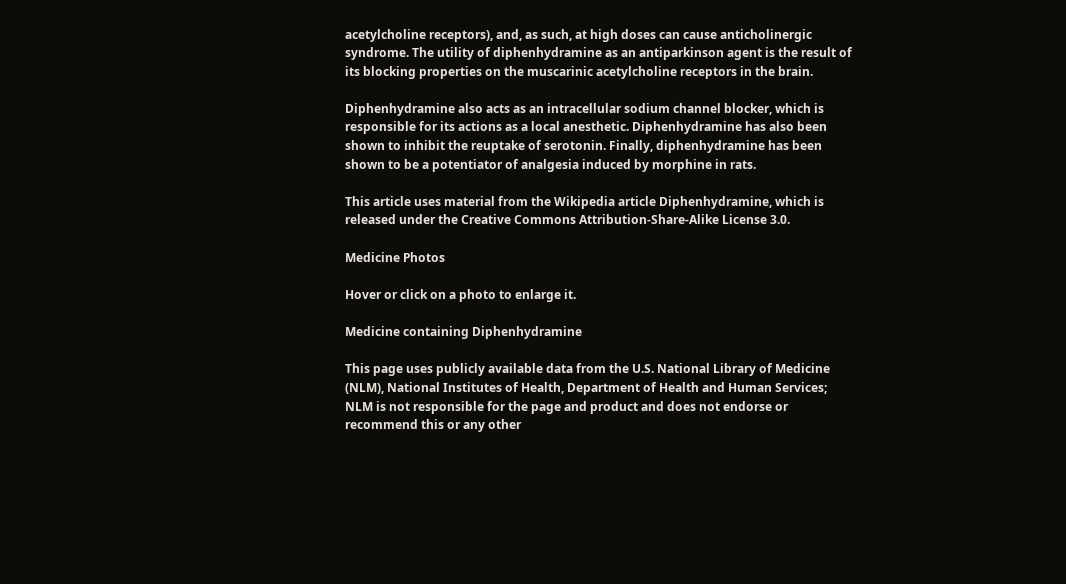acetylcholine receptors), and, as such, at high doses can cause anticholinergic syndrome. The utility of diphenhydramine as an antiparkinson agent is the result of its blocking properties on the muscarinic acetylcholine receptors in the brain.

Diphenhydramine also acts as an intracellular sodium channel blocker, which is responsible for its actions as a local anesthetic. Diphenhydramine has also been shown to inhibit the reuptake of serotonin. Finally, diphenhydramine has been shown to be a potentiator of analgesia induced by morphine in rats.

This article uses material from the Wikipedia article Diphenhydramine, which is released under the Creative Commons Attribution-Share-Alike License 3.0.

Medicine Photos

Hover or click on a photo to enlarge it.

Medicine containing Diphenhydramine

This page uses publicly available data from the U.S. National Library of Medicine (NLM), National Institutes of Health, Department of Health and Human Services; NLM is not responsible for the page and product and does not endorse or recommend this or any other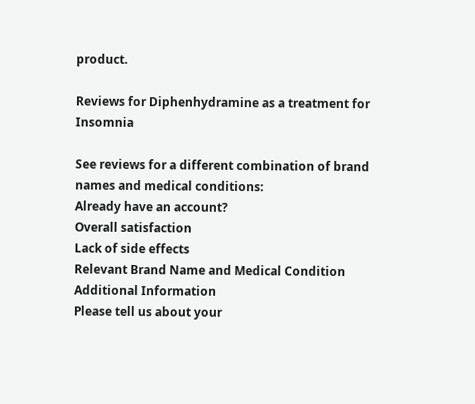product.

Reviews for Diphenhydramine as a treatment for Insomnia

See reviews for a different combination of brand names and medical conditions:
Already have an account?
Overall satisfaction
Lack of side effects
Relevant Brand Name and Medical Condition
Additional Information
Please tell us about your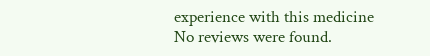experience with this medicine
No reviews were found.